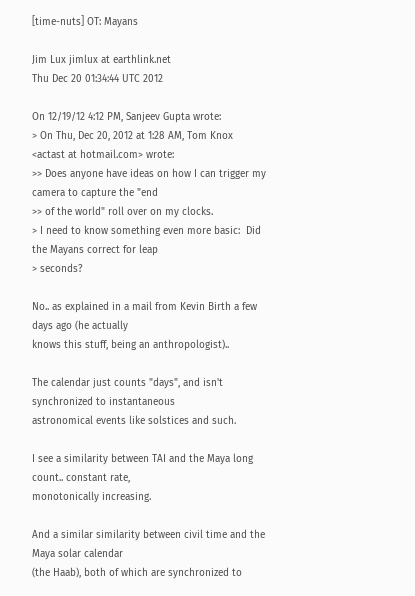[time-nuts] OT: Mayans

Jim Lux jimlux at earthlink.net
Thu Dec 20 01:34:44 UTC 2012

On 12/19/12 4:12 PM, Sanjeev Gupta wrote:
> On Thu, Dec 20, 2012 at 1:28 AM, Tom Knox <actast at hotmail.com> wrote:
>> Does anyone have ideas on how I can trigger my camera to capture the "end
>> of the world" roll over on my clocks.
> I need to know something even more basic:  Did the Mayans correct for leap
> seconds?

No.. as explained in a mail from Kevin Birth a few days ago (he actually
knows this stuff, being an anthropologist)..

The calendar just counts "days", and isn't synchronized to instantaneous
astronomical events like solstices and such.

I see a similarity between TAI and the Maya long count.. constant rate,
monotonically increasing.

And a similar similarity between civil time and the Maya solar calendar
(the Haab), both of which are synchronized to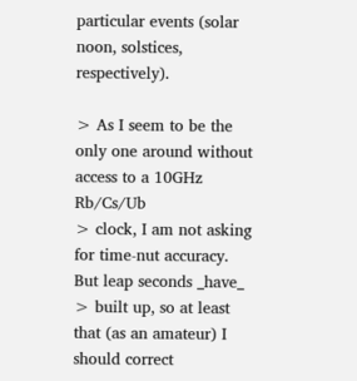particular events (solar
noon, solstices, respectively).

> As I seem to be the only one around without access to a 10GHz Rb/Cs/Ub
> clock, I am not asking for time-nut accuracy.  But leap seconds _have_
> built up, so at least that (as an amateur) I should correct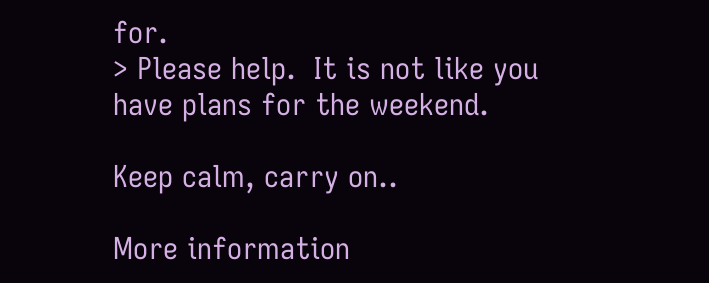for.
> Please help.  It is not like you have plans for the weekend.

Keep calm, carry on..

More information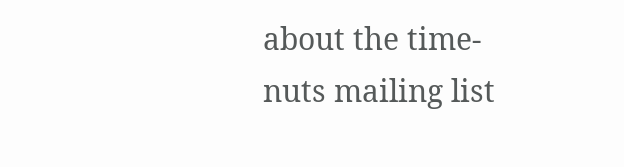about the time-nuts mailing list